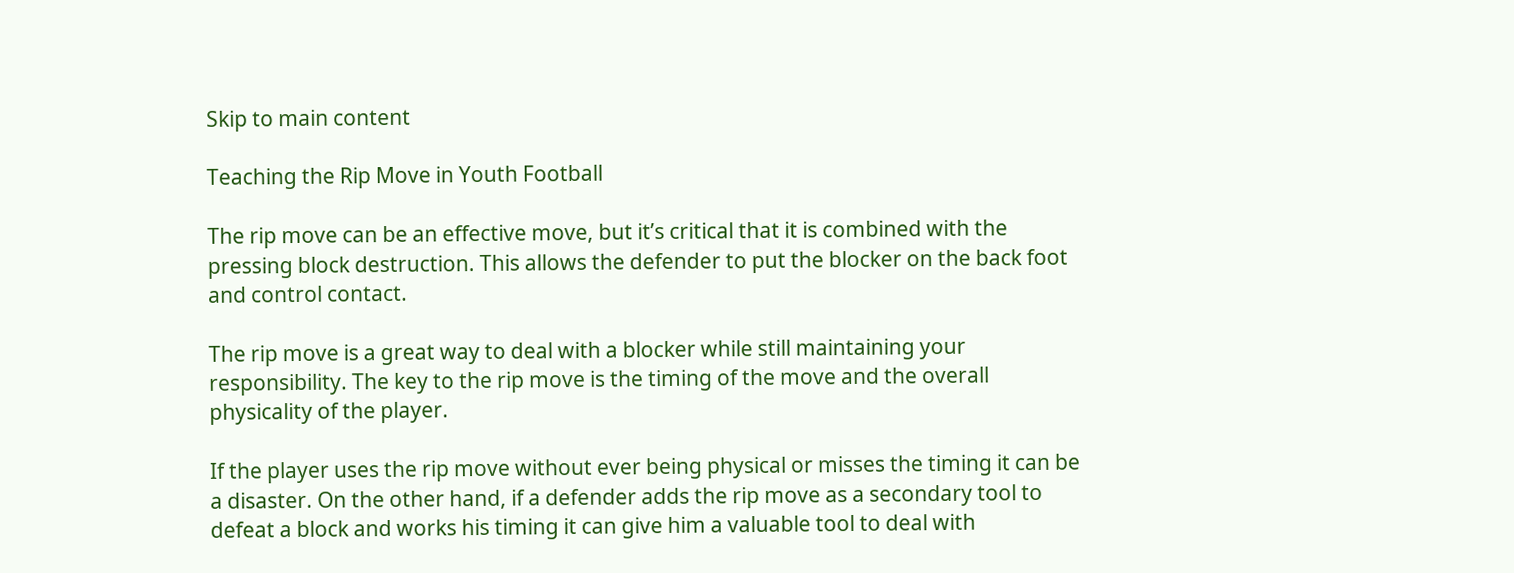Skip to main content

Teaching the Rip Move in Youth Football

The rip move can be an effective move, but it’s critical that it is combined with the pressing block destruction. This allows the defender to put the blocker on the back foot and control contact.

The rip move is a great way to deal with a blocker while still maintaining your responsibility. The key to the rip move is the timing of the move and the overall physicality of the player.

If the player uses the rip move without ever being physical or misses the timing it can be a disaster. On the other hand, if a defender adds the rip move as a secondary tool to defeat a block and works his timing it can give him a valuable tool to deal with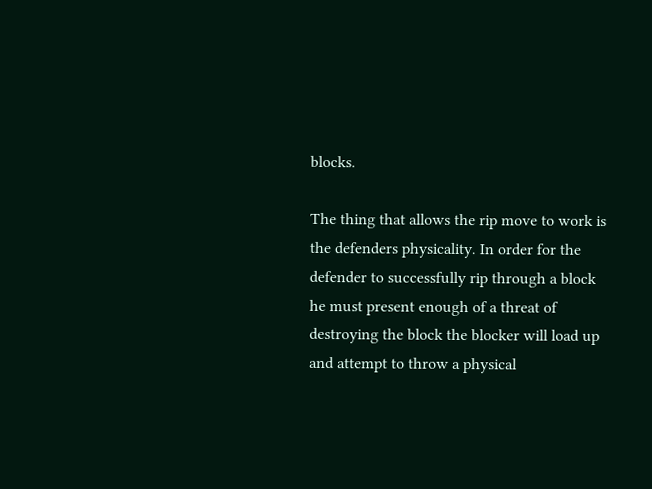blocks.

The thing that allows the rip move to work is the defenders physicality. In order for the defender to successfully rip through a block he must present enough of a threat of destroying the block the blocker will load up and attempt to throw a physical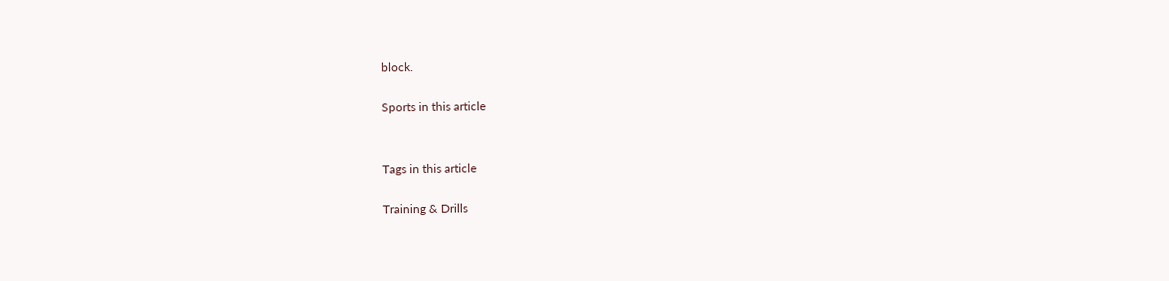block.

Sports in this article


Tags in this article

Training & Drills